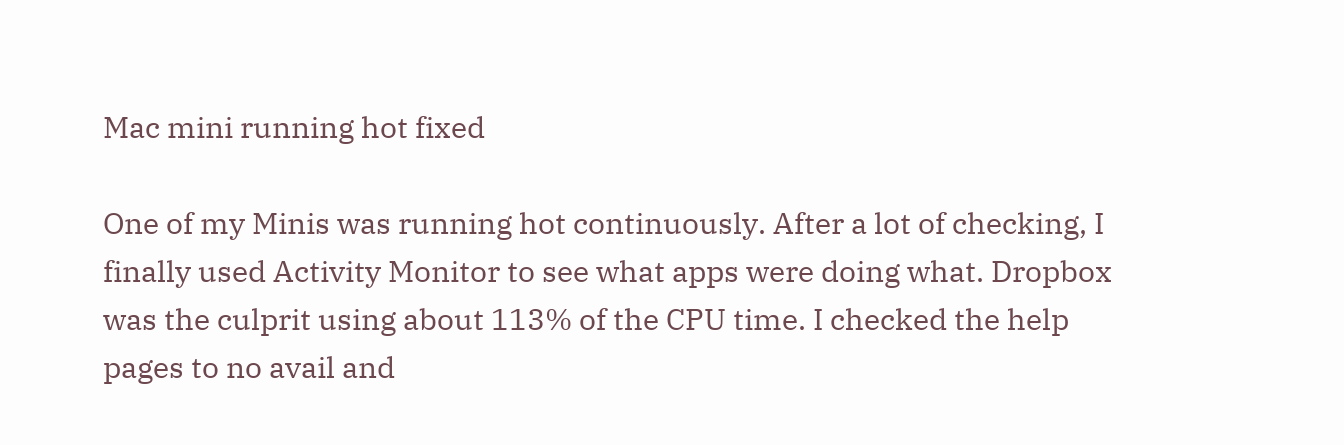Mac mini running hot fixed

One of my Minis was running hot continuously. After a lot of checking, I finally used Activity Monitor to see what apps were doing what. Dropbox was the culprit using about 113% of the CPU time. I checked the help pages to no avail and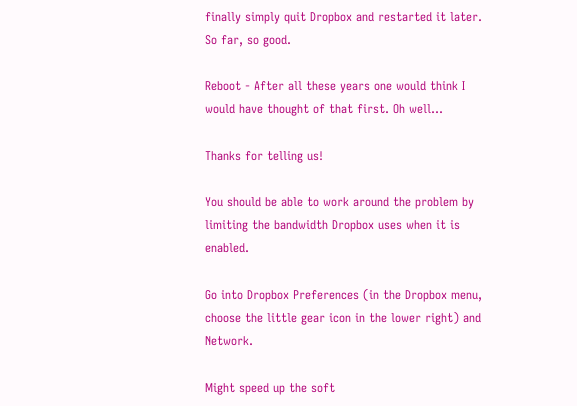finally simply quit Dropbox and restarted it later. So far, so good.

Reboot - After all these years one would think I would have thought of that first. Oh well…

Thanks for telling us!

You should be able to work around the problem by limiting the bandwidth Dropbox uses when it is enabled.

Go into Dropbox Preferences (in the Dropbox menu, choose the little gear icon in the lower right) and Network.

Might speed up the soft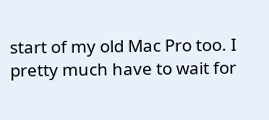start of my old Mac Pro too. I pretty much have to wait for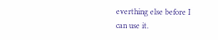everthing else before I can use it.